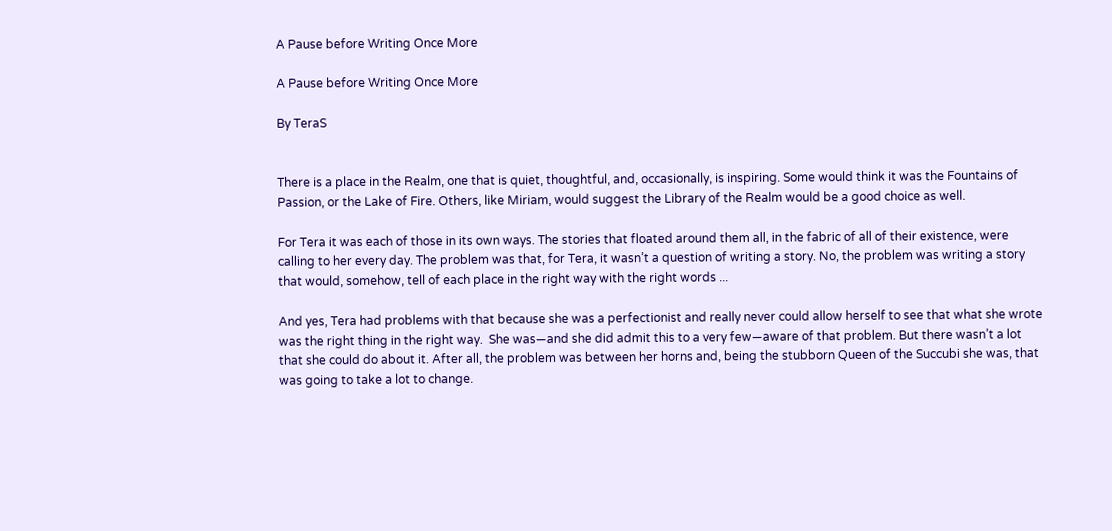A Pause before Writing Once More

A Pause before Writing Once More

By TeraS


There is a place in the Realm, one that is quiet, thoughtful, and, occasionally, is inspiring. Some would think it was the Fountains of Passion, or the Lake of Fire. Others, like Miriam, would suggest the Library of the Realm would be a good choice as well.

For Tera it was each of those in its own ways. The stories that floated around them all, in the fabric of all of their existence, were calling to her every day. The problem was that, for Tera, it wasn’t a question of writing a story. No, the problem was writing a story that would, somehow, tell of each place in the right way with the right words ...

And yes, Tera had problems with that because she was a perfectionist and really never could allow herself to see that what she wrote was the right thing in the right way.  She was—and she did admit this to a very few—aware of that problem. But there wasn’t a lot that she could do about it. After all, the problem was between her horns and, being the stubborn Queen of the Succubi she was, that was going to take a lot to change.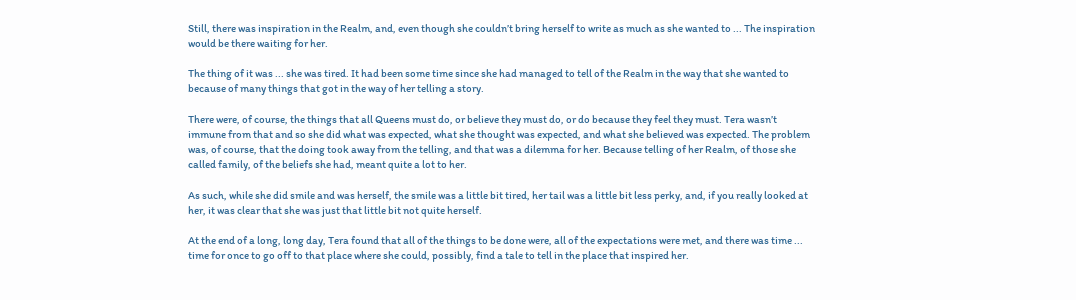Still, there was inspiration in the Realm, and, even though she couldn’t bring herself to write as much as she wanted to ... The inspiration would be there waiting for her.

The thing of it was ... she was tired. It had been some time since she had managed to tell of the Realm in the way that she wanted to because of many things that got in the way of her telling a story.

There were, of course, the things that all Queens must do, or believe they must do, or do because they feel they must. Tera wasn’t immune from that and so she did what was expected, what she thought was expected, and what she believed was expected. The problem was, of course, that the doing took away from the telling, and that was a dilemma for her. Because telling of her Realm, of those she called family, of the beliefs she had, meant quite a lot to her.

As such, while she did smile and was herself, the smile was a little bit tired, her tail was a little bit less perky, and, if you really looked at her, it was clear that she was just that little bit not quite herself.

At the end of a long, long day, Tera found that all of the things to be done were, all of the expectations were met, and there was time ... time for once to go off to that place where she could, possibly, find a tale to tell in the place that inspired her.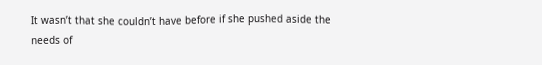It wasn’t that she couldn’t have before if she pushed aside the needs of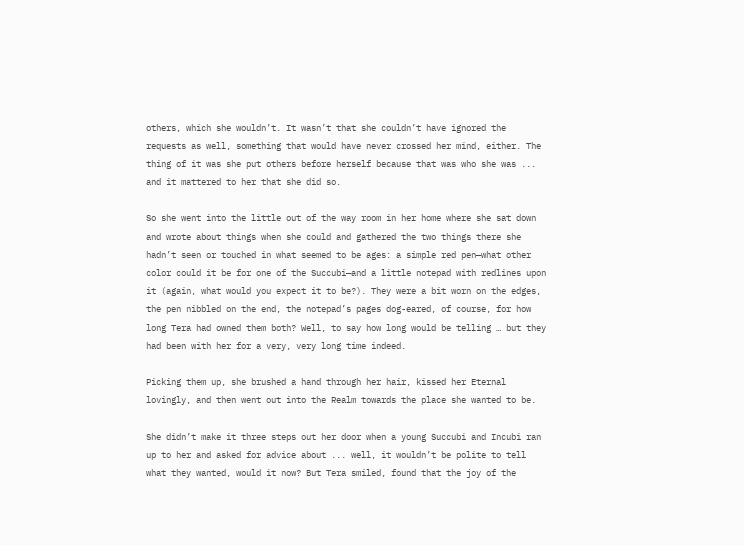others, which she wouldn’t. It wasn’t that she couldn’t have ignored the requests as well, something that would have never crossed her mind, either. The thing of it was she put others before herself because that was who she was ... and it mattered to her that she did so.

So she went into the little out of the way room in her home where she sat down and wrote about things when she could and gathered the two things there she hadn’t seen or touched in what seemed to be ages: a simple red pen—what other color could it be for one of the Succubi—and a little notepad with redlines upon it (again, what would you expect it to be?). They were a bit worn on the edges, the pen nibbled on the end, the notepad’s pages dog-eared, of course, for how long Tera had owned them both? Well, to say how long would be telling … but they had been with her for a very, very long time indeed.

Picking them up, she brushed a hand through her hair, kissed her Eternal lovingly, and then went out into the Realm towards the place she wanted to be.

She didn’t make it three steps out her door when a young Succubi and Incubi ran up to her and asked for advice about ... well, it wouldn’t be polite to tell what they wanted, would it now? But Tera smiled, found that the joy of the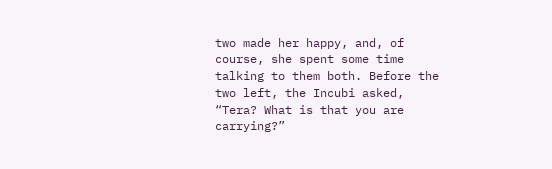two made her happy, and, of course, she spent some time talking to them both. Before the two left, the Incubi asked, “Tera? What is that you are carrying?”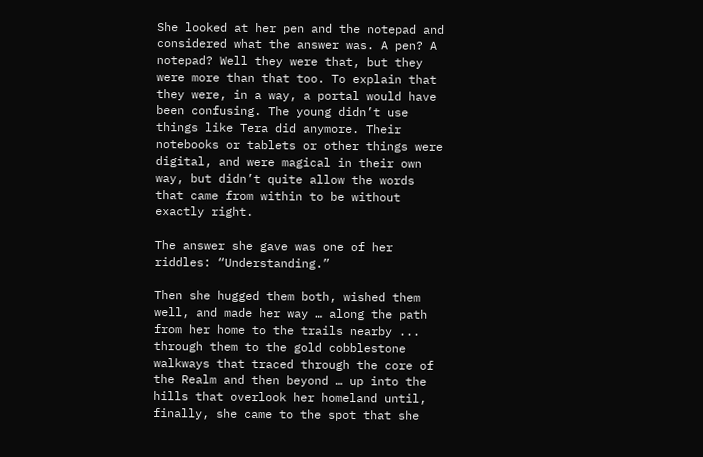She looked at her pen and the notepad and considered what the answer was. A pen? A notepad? Well they were that, but they were more than that too. To explain that they were, in a way, a portal would have been confusing. The young didn’t use things like Tera did anymore. Their notebooks or tablets or other things were digital, and were magical in their own way, but didn’t quite allow the words that came from within to be without exactly right.

The answer she gave was one of her riddles: “Understanding.”

Then she hugged them both, wished them well, and made her way … along the path from her home to the trails nearby ... through them to the gold cobblestone walkways that traced through the core of the Realm and then beyond … up into the hills that overlook her homeland until, finally, she came to the spot that she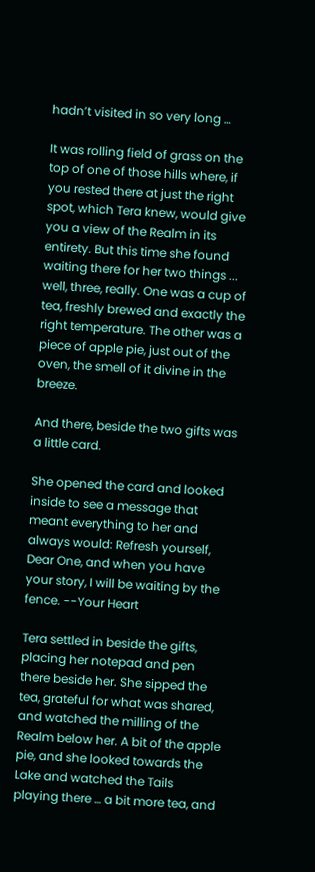hadn’t visited in so very long …

It was rolling field of grass on the top of one of those hills where, if you rested there at just the right spot, which Tera knew, would give you a view of the Realm in its entirety. But this time she found waiting there for her two things ... well, three, really. One was a cup of tea, freshly brewed and exactly the right temperature. The other was a piece of apple pie, just out of the oven, the smell of it divine in the breeze.

And there, beside the two gifts was a little card.

She opened the card and looked inside to see a message that meant everything to her and always would: Refresh yourself, Dear One, and when you have your story, I will be waiting by the fence. --Your Heart

Tera settled in beside the gifts, placing her notepad and pen there beside her. She sipped the tea, grateful for what was shared, and watched the milling of the Realm below her. A bit of the apple pie, and she looked towards the Lake and watched the Tails playing there … a bit more tea, and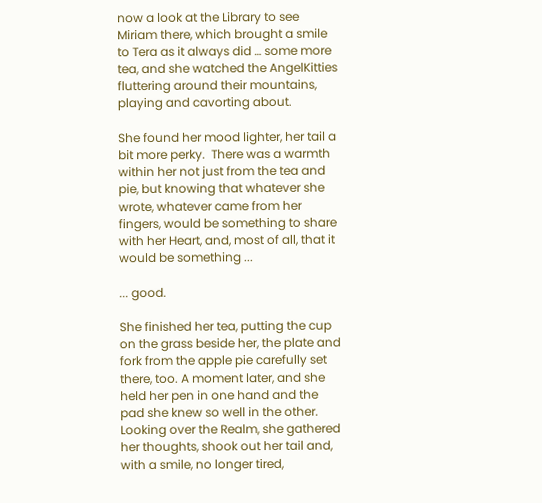now a look at the Library to see Miriam there, which brought a smile to Tera as it always did … some more tea, and she watched the AngelKitties fluttering around their mountains, playing and cavorting about.

She found her mood lighter, her tail a bit more perky.  There was a warmth within her not just from the tea and pie, but knowing that whatever she wrote, whatever came from her fingers, would be something to share with her Heart, and, most of all, that it would be something ...

... good.

She finished her tea, putting the cup on the grass beside her, the plate and fork from the apple pie carefully set there, too. A moment later, and she held her pen in one hand and the pad she knew so well in the other. Looking over the Realm, she gathered her thoughts, shook out her tail and, with a smile, no longer tired,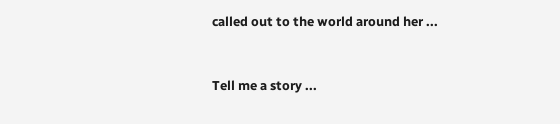called out to the world around her ...


Tell me a story ...